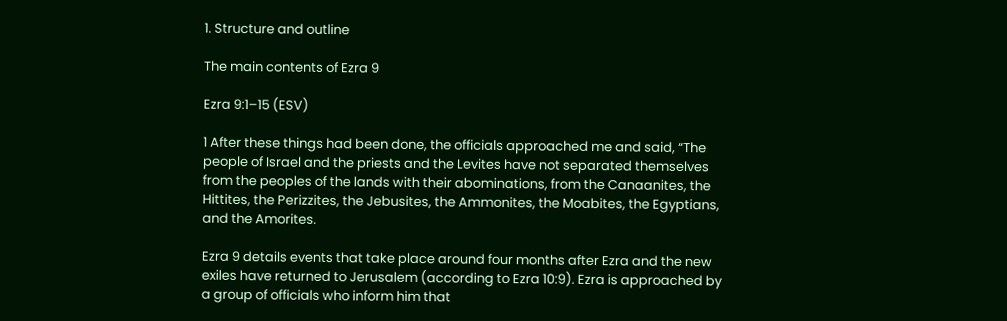1. Structure and outline

The main contents of Ezra 9

Ezra 9:1–15 (ESV)

1 After these things had been done, the officials approached me and said, “The people of Israel and the priests and the Levites have not separated themselves from the peoples of the lands with their abominations, from the Canaanites, the Hittites, the Perizzites, the Jebusites, the Ammonites, the Moabites, the Egyptians, and the Amorites.

Ezra 9 details events that take place around four months after Ezra and the new exiles have returned to Jerusalem (according to Ezra 10:9). Ezra is approached by a group of officials who inform him that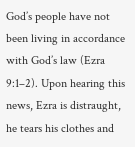God’s people have not been living in accordance with God’s law (Ezra 9:1–2). Upon hearing this news, Ezra is distraught, he tears his clothes and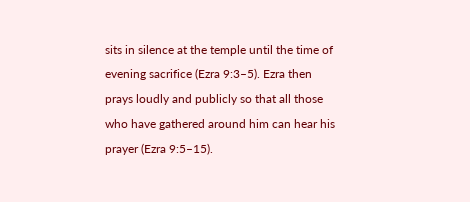sits in silence at the temple until the time of evening sacrifice (Ezra 9:3–5). Ezra then prays loudly and publicly so that all those who have gathered around him can hear his prayer (Ezra 9:5–15).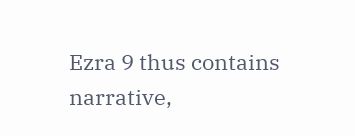Ezra 9 thus contains narrative,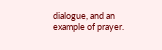dialogue, and an example of prayer.